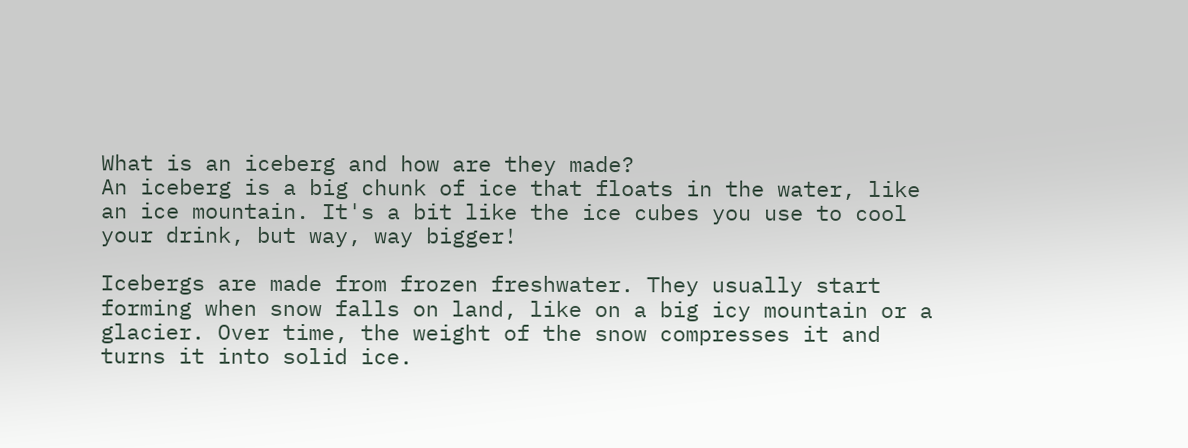What is an iceberg and how are they made?
An iceberg is a big chunk of ice that floats in the water, like an ice mountain. It's a bit like the ice cubes you use to cool your drink, but way, way bigger!

Icebergs are made from frozen freshwater. They usually start forming when snow falls on land, like on a big icy mountain or a glacier. Over time, the weight of the snow compresses it and turns it into solid ice.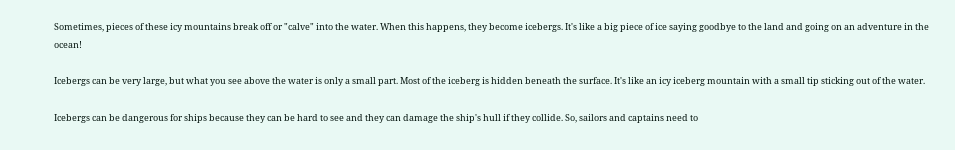Sometimes, pieces of these icy mountains break off or "calve" into the water. When this happens, they become icebergs. It's like a big piece of ice saying goodbye to the land and going on an adventure in the ocean!

Icebergs can be very large, but what you see above the water is only a small part. Most of the iceberg is hidden beneath the surface. It's like an icy iceberg mountain with a small tip sticking out of the water.

Icebergs can be dangerous for ships because they can be hard to see and they can damage the ship's hull if they collide. So, sailors and captains need to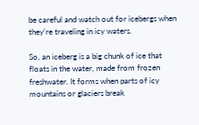be careful and watch out for icebergs when they're traveling in icy waters.

So, an iceberg is a big chunk of ice that floats in the water, made from frozen freshwater. It forms when parts of icy mountains or glaciers break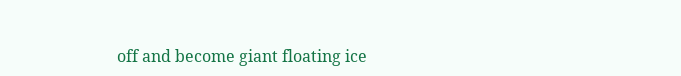off and become giant floating ice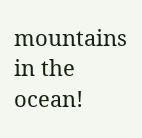mountains in the ocean!